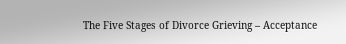The Five Stages of Divorce Grieving – Acceptance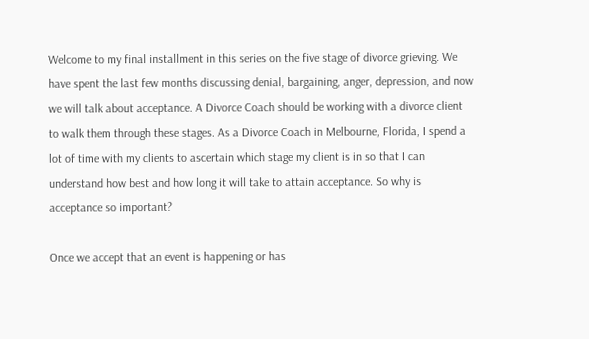Welcome to my final installment in this series on the five stage of divorce grieving. We have spent the last few months discussing denial, bargaining, anger, depression, and now we will talk about acceptance. A Divorce Coach should be working with a divorce client to walk them through these stages. As a Divorce Coach in Melbourne, Florida, I spend a lot of time with my clients to ascertain which stage my client is in so that I can understand how best and how long it will take to attain acceptance. So why is acceptance so important?

Once we accept that an event is happening or has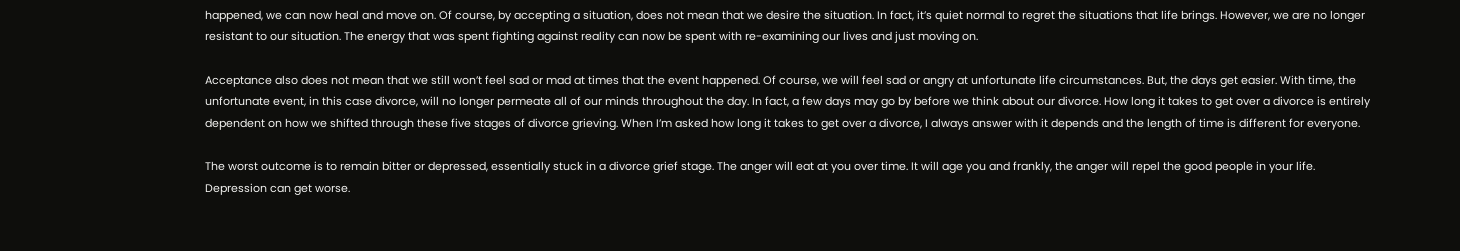happened, we can now heal and move on. Of course, by accepting a situation, does not mean that we desire the situation. In fact, it’s quiet normal to regret the situations that life brings. However, we are no longer resistant to our situation. The energy that was spent fighting against reality can now be spent with re-examining our lives and just moving on.

Acceptance also does not mean that we still won’t feel sad or mad at times that the event happened. Of course, we will feel sad or angry at unfortunate life circumstances. But, the days get easier. With time, the unfortunate event, in this case divorce, will no longer permeate all of our minds throughout the day. In fact, a few days may go by before we think about our divorce. How long it takes to get over a divorce is entirely dependent on how we shifted through these five stages of divorce grieving. When I’m asked how long it takes to get over a divorce, I always answer with it depends and the length of time is different for everyone.

The worst outcome is to remain bitter or depressed, essentially stuck in a divorce grief stage. The anger will eat at you over time. It will age you and frankly, the anger will repel the good people in your life. Depression can get worse.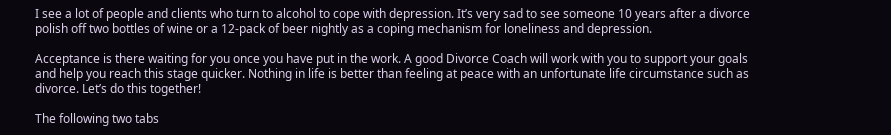I see a lot of people and clients who turn to alcohol to cope with depression. It’s very sad to see someone 10 years after a divorce polish off two bottles of wine or a 12-pack of beer nightly as a coping mechanism for loneliness and depression.

Acceptance is there waiting for you once you have put in the work. A good Divorce Coach will work with you to support your goals and help you reach this stage quicker. Nothing in life is better than feeling at peace with an unfortunate life circumstance such as divorce. Let’s do this together!

The following two tabs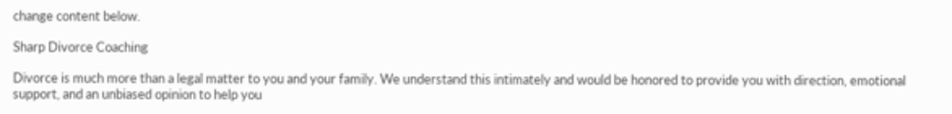change content below.

Sharp Divorce Coaching

Divorce is much more than a legal matter to you and your family. We understand this intimately and would be honored to provide you with direction, emotional support, and an unbiased opinion to help you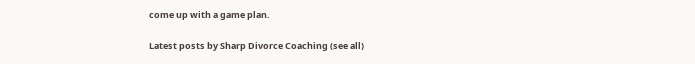come up with a game plan.

Latest posts by Sharp Divorce Coaching (see all)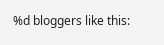%d bloggers like this: